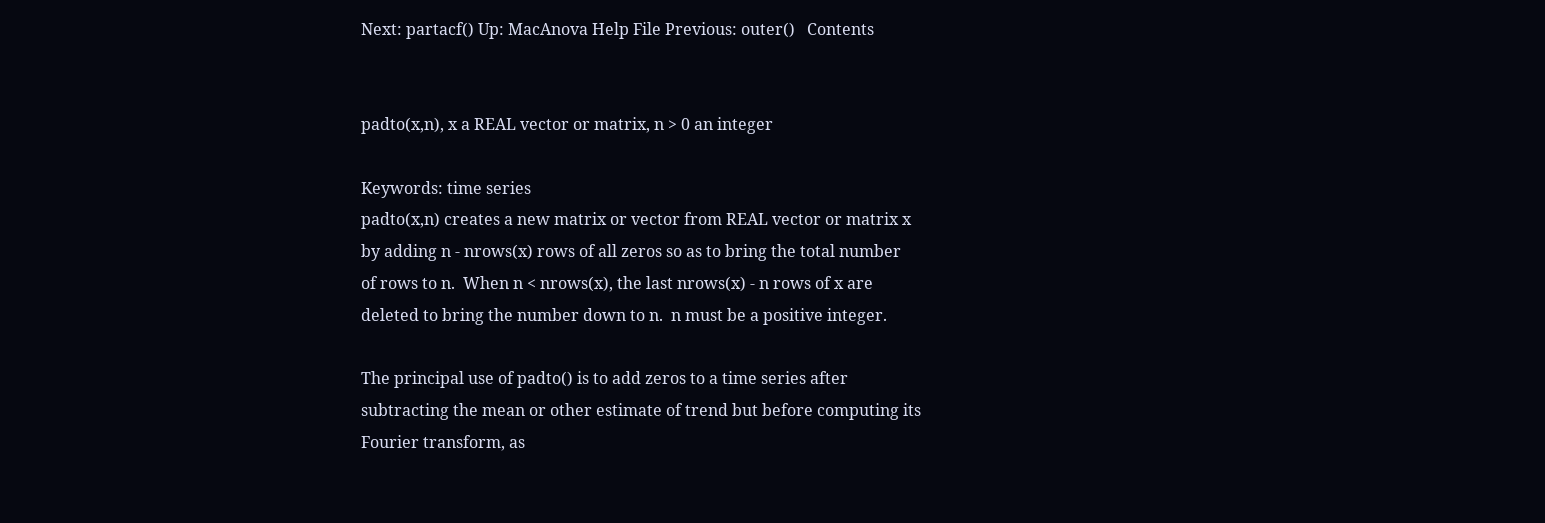Next: partacf() Up: MacAnova Help File Previous: outer()   Contents


padto(x,n), x a REAL vector or matrix, n > 0 an integer

Keywords: time series
padto(x,n) creates a new matrix or vector from REAL vector or matrix x
by adding n - nrows(x) rows of all zeros so as to bring the total number
of rows to n.  When n < nrows(x), the last nrows(x) - n rows of x are
deleted to bring the number down to n.  n must be a positive integer.

The principal use of padto() is to add zeros to a time series after
subtracting the mean or other estimate of trend but before computing its
Fourier transform, as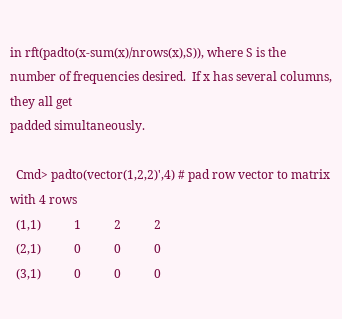in rft(padto(x-sum(x)/nrows(x),S)), where S is the
number of frequencies desired.  If x has several columns, they all get
padded simultaneously.

  Cmd> padto(vector(1,2,2)',4) # pad row vector to matrix with 4 rows
  (1,1)           1           2           2
  (2,1)           0           0           0
  (3,1)           0           0           0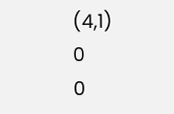(4,1)           0           0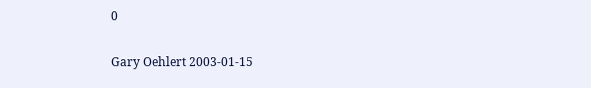0

Gary Oehlert 2003-01-15